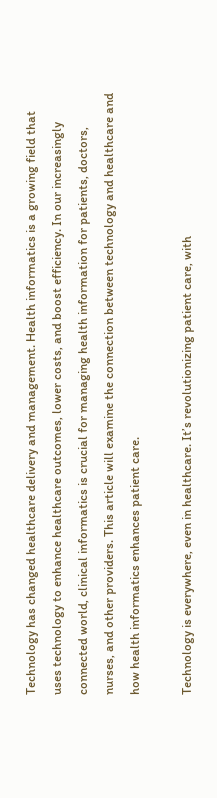Technology has changed healthcare delivery and management. Health informatics is a growing field that uses technology to enhance healthcare outcomes, lower costs, and boost efficiency. In our increasingly connected world, clinical informatics is crucial for managing health information for patients, doctors, nurses, and other providers. This article will examine the connection between technology and healthcare and how health informatics enhances patient care.

Technology is everywhere, even in healthcare. It’s revolutionizing patient care, with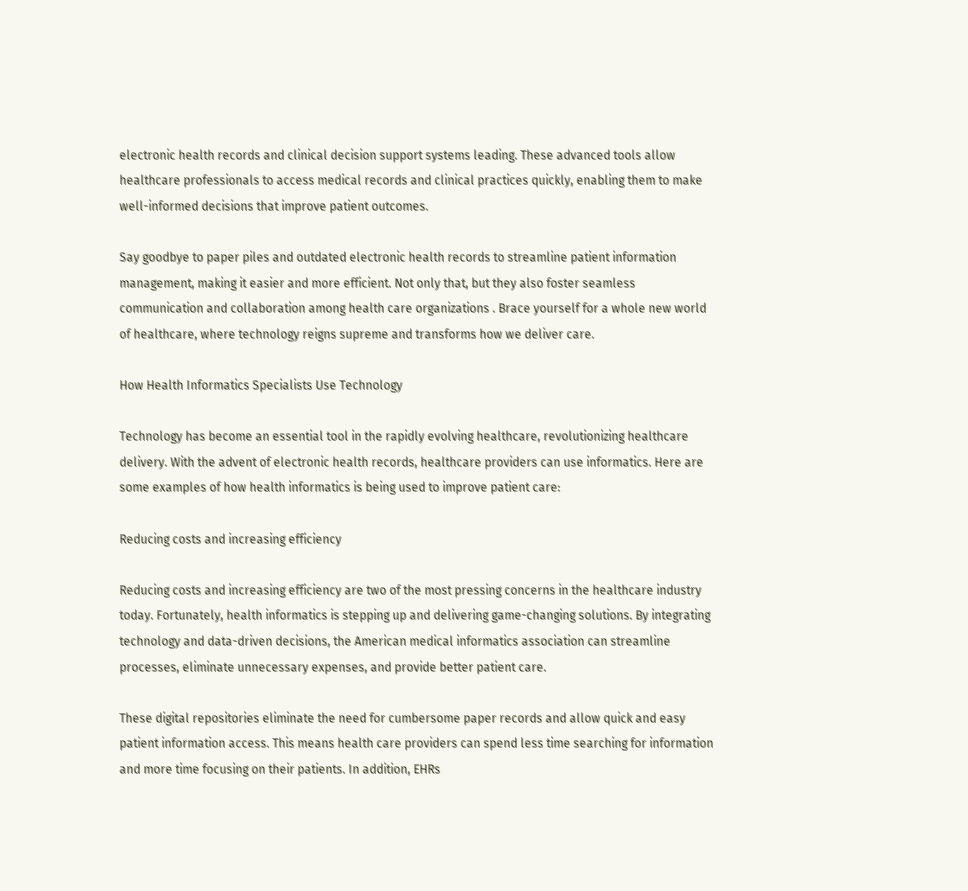electronic health records and clinical decision support systems leading. These advanced tools allow healthcare professionals to access medical records and clinical practices quickly, enabling them to make well-informed decisions that improve patient outcomes.

Say goodbye to paper piles and outdated electronic health records to streamline patient information management, making it easier and more efficient. Not only that, but they also foster seamless communication and collaboration among health care organizations . Brace yourself for a whole new world of healthcare, where technology reigns supreme and transforms how we deliver care.

How Health Informatics Specialists Use Technology

Technology has become an essential tool in the rapidly evolving healthcare, revolutionizing healthcare delivery. With the advent of electronic health records, healthcare providers can use informatics. Here are some examples of how health informatics is being used to improve patient care:

Reducing costs and increasing efficiency

Reducing costs and increasing efficiency are two of the most pressing concerns in the healthcare industry today. Fortunately, health informatics is stepping up and delivering game-changing solutions. By integrating technology and data-driven decisions, the American medical informatics association can streamline processes, eliminate unnecessary expenses, and provide better patient care.

These digital repositories eliminate the need for cumbersome paper records and allow quick and easy patient information access. This means health care providers can spend less time searching for information and more time focusing on their patients. In addition, EHRs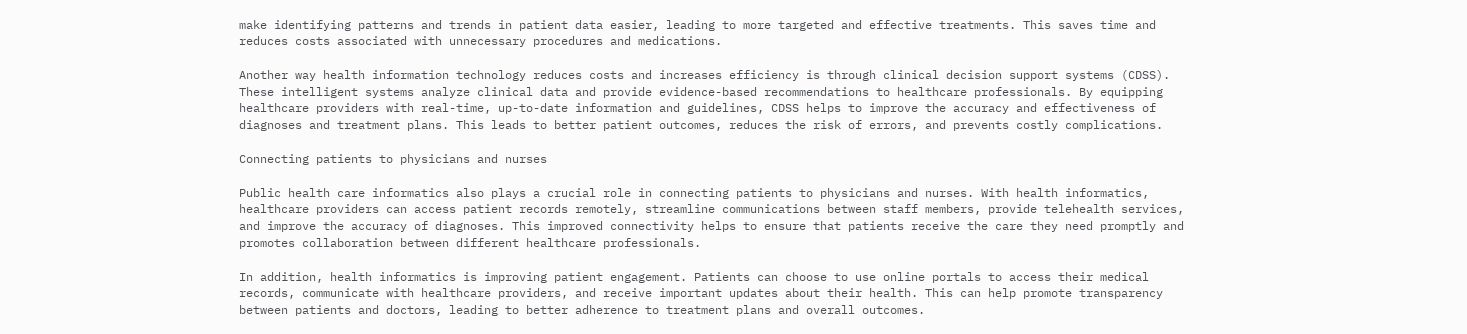make identifying patterns and trends in patient data easier, leading to more targeted and effective treatments. This saves time and reduces costs associated with unnecessary procedures and medications.

Another way health information technology reduces costs and increases efficiency is through clinical decision support systems (CDSS). These intelligent systems analyze clinical data and provide evidence-based recommendations to healthcare professionals. By equipping healthcare providers with real-time, up-to-date information and guidelines, CDSS helps to improve the accuracy and effectiveness of diagnoses and treatment plans. This leads to better patient outcomes, reduces the risk of errors, and prevents costly complications.

Connecting patients to physicians and nurses

Public health care informatics also plays a crucial role in connecting patients to physicians and nurses. With health informatics, healthcare providers can access patient records remotely, streamline communications between staff members, provide telehealth services, and improve the accuracy of diagnoses. This improved connectivity helps to ensure that patients receive the care they need promptly and promotes collaboration between different healthcare professionals.

In addition, health informatics is improving patient engagement. Patients can choose to use online portals to access their medical records, communicate with healthcare providers, and receive important updates about their health. This can help promote transparency between patients and doctors, leading to better adherence to treatment plans and overall outcomes.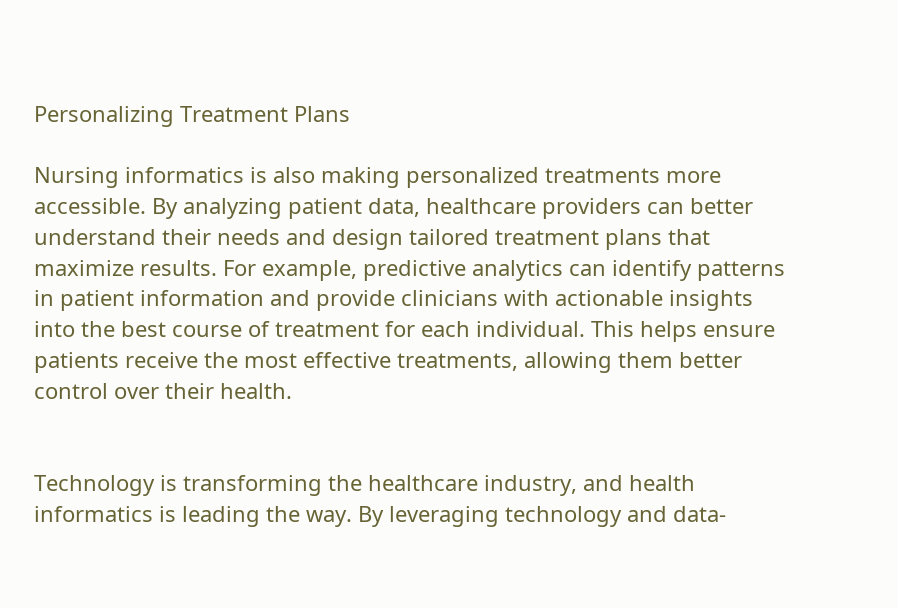Personalizing Treatment Plans

Nursing informatics is also making personalized treatments more accessible. By analyzing patient data, healthcare providers can better understand their needs and design tailored treatment plans that maximize results. For example, predictive analytics can identify patterns in patient information and provide clinicians with actionable insights into the best course of treatment for each individual. This helps ensure patients receive the most effective treatments, allowing them better control over their health.


Technology is transforming the healthcare industry, and health informatics is leading the way. By leveraging technology and data-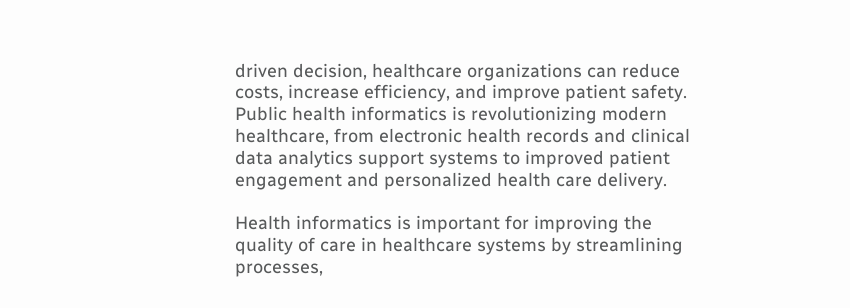driven decision, healthcare organizations can reduce costs, increase efficiency, and improve patient safety. Public health informatics is revolutionizing modern healthcare, from electronic health records and clinical data analytics support systems to improved patient engagement and personalized health care delivery.

Health informatics is important for improving the quality of care in healthcare systems by streamlining processes,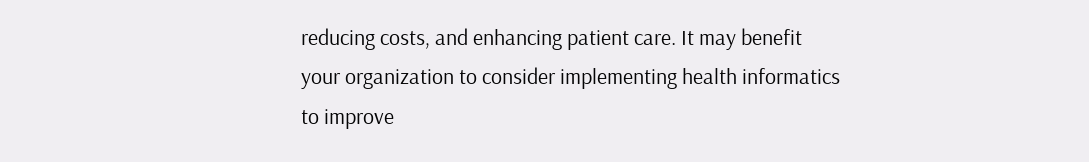reducing costs, and enhancing patient care. It may benefit your organization to consider implementing health informatics to improve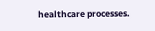healthcare processes.